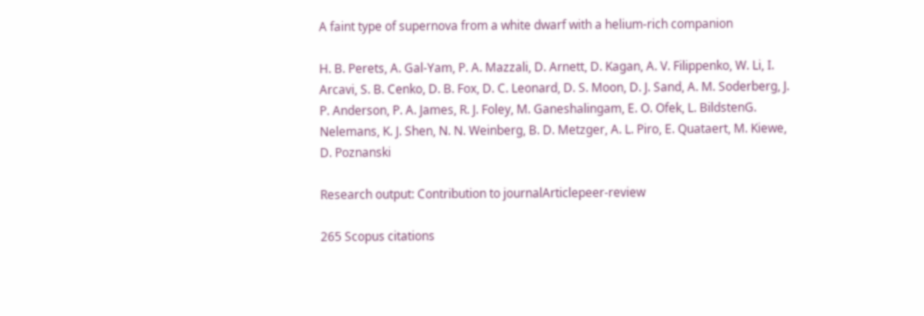A faint type of supernova from a white dwarf with a helium-rich companion

H. B. Perets, A. Gal-Yam, P. A. Mazzali, D. Arnett, D. Kagan, A. V. Filippenko, W. Li, I. Arcavi, S. B. Cenko, D. B. Fox, D. C. Leonard, D. S. Moon, D. J. Sand, A. M. Soderberg, J. P. Anderson, P. A. James, R. J. Foley, M. Ganeshalingam, E. O. Ofek, L. BildstenG. Nelemans, K. J. Shen, N. N. Weinberg, B. D. Metzger, A. L. Piro, E. Quataert, M. Kiewe, D. Poznanski

Research output: Contribution to journalArticlepeer-review

265 Scopus citations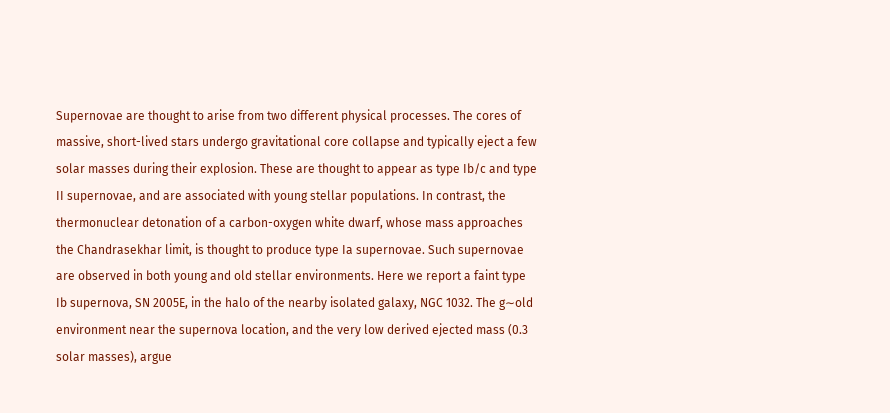Supernovae are thought to arise from two different physical processes. The cores of massive, short-lived stars undergo gravitational core collapse and typically eject a few solar masses during their explosion. These are thought to appear as type Ib/c and type II supernovae, and are associated with young stellar populations. In contrast, the thermonuclear detonation of a carbon-oxygen white dwarf, whose mass approaches the Chandrasekhar limit, is thought to produce type Ia supernovae. Such supernovae are observed in both young and old stellar environments. Here we report a faint type Ib supernova, SN 2005E, in the halo of the nearby isolated galaxy, NGC 1032. The g∼old environment near the supernova location, and the very low derived ejected mass (0.3 solar masses), argue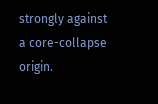strongly against a core-collapse origin.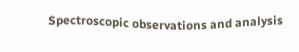Spectroscopic observations and analysis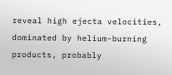reveal high ejecta velocities, dominated by helium-burning products, probably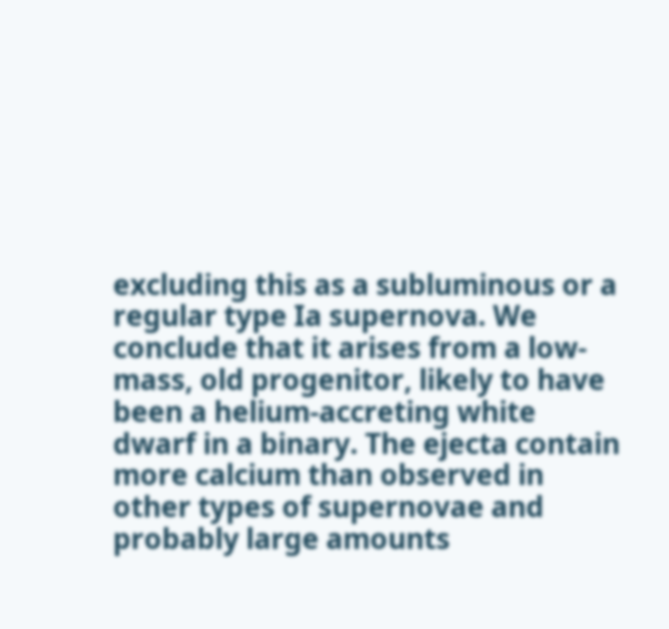excluding this as a subluminous or a regular type Ia supernova. We conclude that it arises from a low-mass, old progenitor, likely to have been a helium-accreting white dwarf in a binary. The ejecta contain more calcium than observed in other types of supernovae and probably large amounts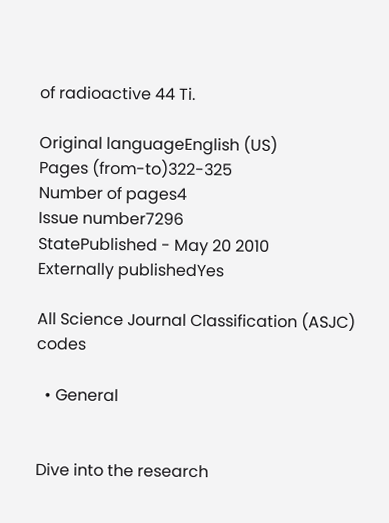of radioactive 44 Ti.

Original languageEnglish (US)
Pages (from-to)322-325
Number of pages4
Issue number7296
StatePublished - May 20 2010
Externally publishedYes

All Science Journal Classification (ASJC) codes

  • General


Dive into the research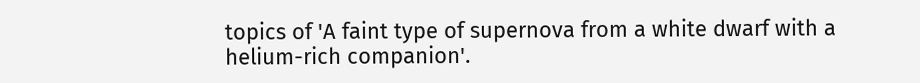topics of 'A faint type of supernova from a white dwarf with a helium-rich companion'.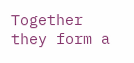Together they form a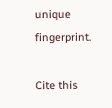unique fingerprint.

Cite this